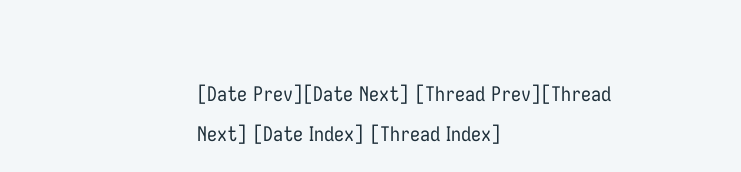[Date Prev][Date Next] [Thread Prev][Thread Next] [Date Index] [Thread Index]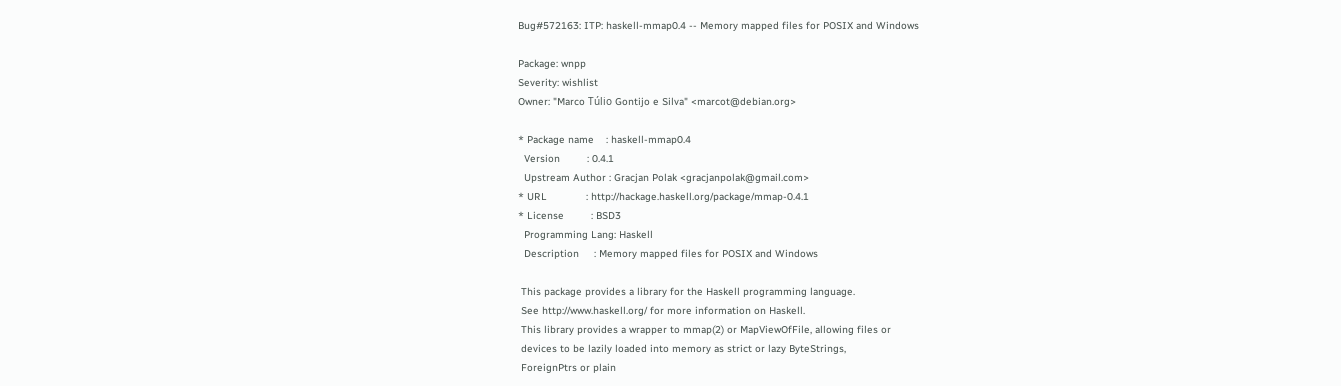Bug#572163: ITP: haskell-mmap0.4 -- Memory mapped files for POSIX and Windows

Package: wnpp
Severity: wishlist
Owner: "Marco Túlio Gontijo e Silva" <marcot@debian.org>

* Package name    : haskell-mmap0.4
  Version         : 0.4.1
  Upstream Author : Gracjan Polak <gracjanpolak@gmail.com>
* URL             : http://hackage.haskell.org/package/mmap-0.4.1
* License         : BSD3
  Programming Lang: Haskell
  Description     : Memory mapped files for POSIX and Windows

 This package provides a library for the Haskell programming language.
 See http://www.haskell.org/ for more information on Haskell.
 This library provides a wrapper to mmap(2) or MapViewOfFile, allowing files or
 devices to be lazily loaded into memory as strict or lazy ByteStrings,
 ForeignPtrs or plain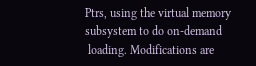Ptrs, using the virtual memory subsystem to do on-demand
 loading. Modifications are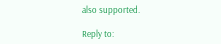also supported.

Reply to: